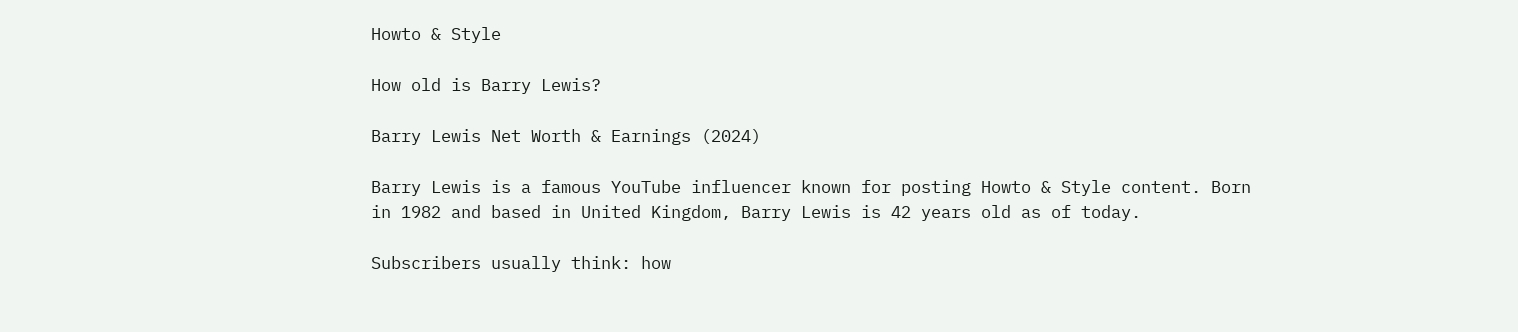Howto & Style

How old is Barry Lewis?

Barry Lewis Net Worth & Earnings (2024)

Barry Lewis is a famous YouTube influencer known for posting Howto & Style content. Born in 1982 and based in United Kingdom, Barry Lewis is 42 years old as of today.

Subscribers usually think: how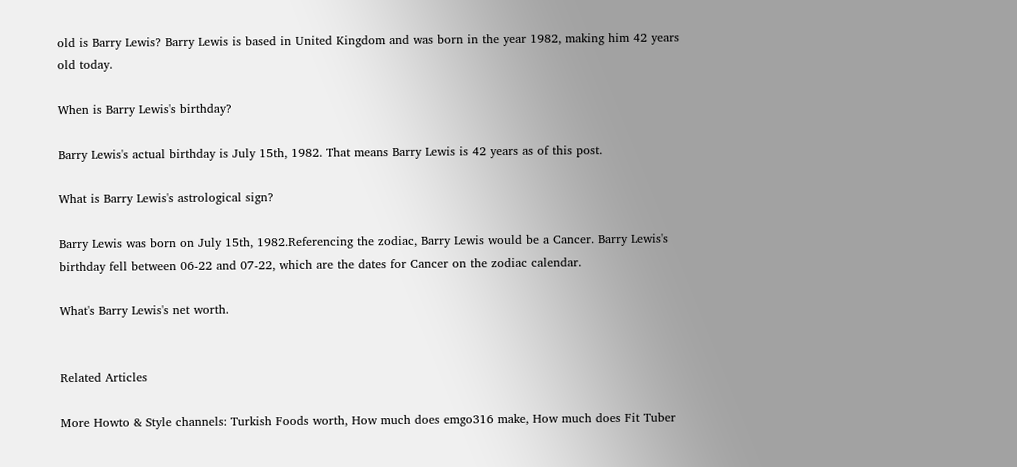old is Barry Lewis? Barry Lewis is based in United Kingdom and was born in the year 1982, making him 42 years old today.

When is Barry Lewis's birthday?

Barry Lewis's actual birthday is July 15th, 1982. That means Barry Lewis is 42 years as of this post.

What is Barry Lewis's astrological sign?

Barry Lewis was born on July 15th, 1982.Referencing the zodiac, Barry Lewis would be a Cancer. Barry Lewis's birthday fell between 06-22 and 07-22, which are the dates for Cancer on the zodiac calendar.

What's Barry Lewis's net worth.


Related Articles

More Howto & Style channels: Turkish Foods worth, How much does emgo316 make, How much does Fit Tuber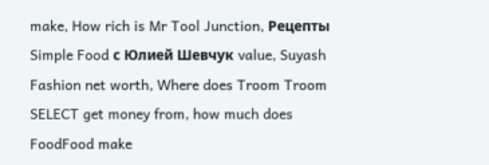make, How rich is Mr Tool Junction, Рецепты Simple Food с Юлией Шевчук value, Suyash Fashion net worth, Where does Troom Troom SELECT get money from, how much does FoodFood make